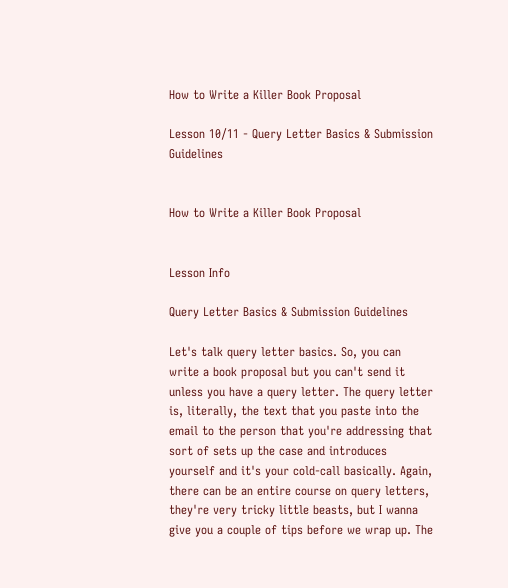How to Write a Killer Book Proposal

Lesson 10/11 - Query Letter Basics & Submission Guidelines


How to Write a Killer Book Proposal


Lesson Info

Query Letter Basics & Submission Guidelines

Let's talk query letter basics. So, you can write a book proposal but you can't send it unless you have a query letter. The query letter is, literally, the text that you paste into the email to the person that you're addressing that sort of sets up the case and introduces yourself and it's your cold-call basically. Again, there can be an entire course on query letters, they're very tricky little beasts, but I wanna give you a couple of tips before we wrap up. The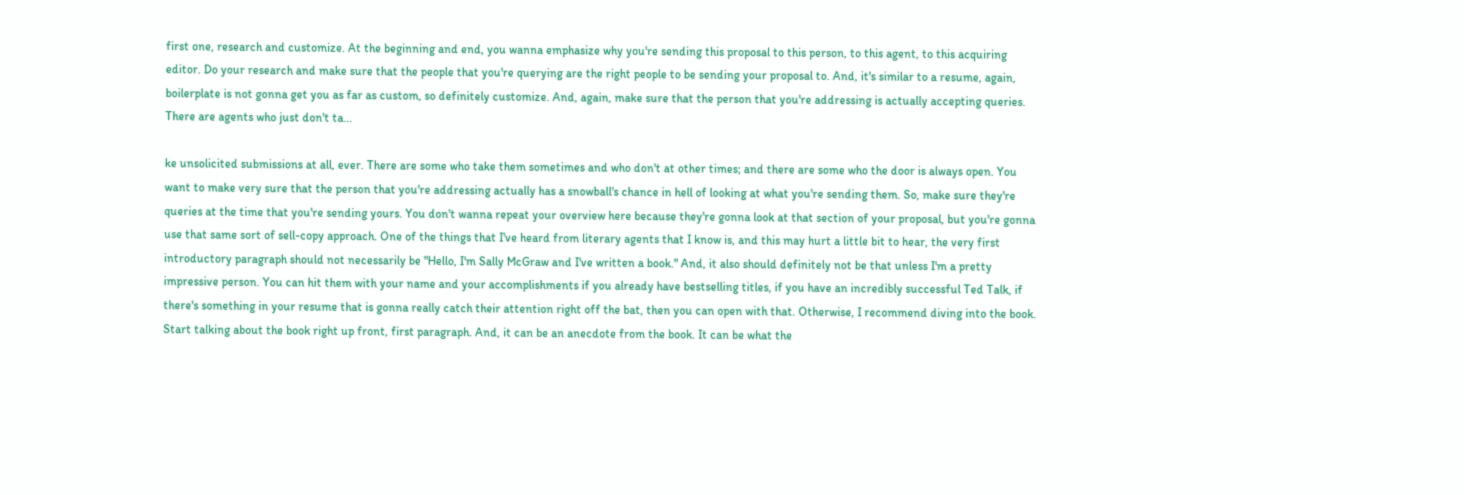first one, research and customize. At the beginning and end, you wanna emphasize why you're sending this proposal to this person, to this agent, to this acquiring editor. Do your research and make sure that the people that you're querying are the right people to be sending your proposal to. And, it's similar to a resume, again, boilerplate is not gonna get you as far as custom, so definitely customize. And, again, make sure that the person that you're addressing is actually accepting queries. There are agents who just don't ta...

ke unsolicited submissions at all, ever. There are some who take them sometimes and who don't at other times; and there are some who the door is always open. You want to make very sure that the person that you're addressing actually has a snowball's chance in hell of looking at what you're sending them. So, make sure they're queries at the time that you're sending yours. You don't wanna repeat your overview here because they're gonna look at that section of your proposal, but you're gonna use that same sort of sell-copy approach. One of the things that I've heard from literary agents that I know is, and this may hurt a little bit to hear, the very first introductory paragraph should not necessarily be "Hello, I'm Sally McGraw and I've written a book." And, it also should definitely not be that unless I'm a pretty impressive person. You can hit them with your name and your accomplishments if you already have bestselling titles, if you have an incredibly successful Ted Talk, if there's something in your resume that is gonna really catch their attention right off the bat, then you can open with that. Otherwise, I recommend diving into the book. Start talking about the book right up front, first paragraph. And, it can be an anecdote from the book. It can be what the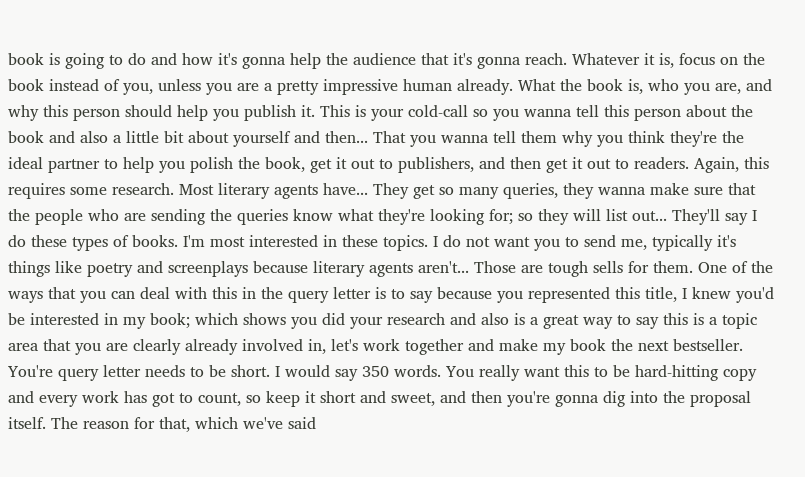book is going to do and how it's gonna help the audience that it's gonna reach. Whatever it is, focus on the book instead of you, unless you are a pretty impressive human already. What the book is, who you are, and why this person should help you publish it. This is your cold-call so you wanna tell this person about the book and also a little bit about yourself and then... That you wanna tell them why you think they're the ideal partner to help you polish the book, get it out to publishers, and then get it out to readers. Again, this requires some research. Most literary agents have... They get so many queries, they wanna make sure that the people who are sending the queries know what they're looking for; so they will list out... They'll say I do these types of books. I'm most interested in these topics. I do not want you to send me, typically it's things like poetry and screenplays because literary agents aren't... Those are tough sells for them. One of the ways that you can deal with this in the query letter is to say because you represented this title, I knew you'd be interested in my book; which shows you did your research and also is a great way to say this is a topic area that you are clearly already involved in, let's work together and make my book the next bestseller. You're query letter needs to be short. I would say 350 words. You really want this to be hard-hitting copy and every work has got to count, so keep it short and sweet, and then you're gonna dig into the proposal itself. The reason for that, which we've said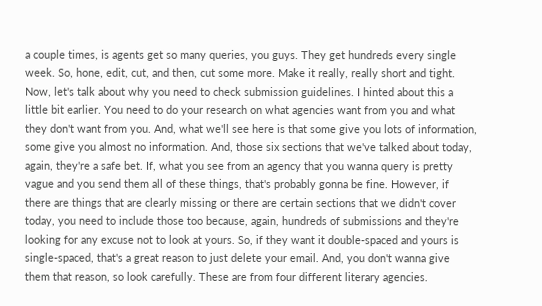a couple times, is agents get so many queries, you guys. They get hundreds every single week. So, hone, edit, cut, and then, cut some more. Make it really, really short and tight. Now, let's talk about why you need to check submission guidelines. I hinted about this a little bit earlier. You need to do your research on what agencies want from you and what they don't want from you. And, what we'll see here is that some give you lots of information, some give you almost no information. And, those six sections that we've talked about today, again, they're a safe bet. If, what you see from an agency that you wanna query is pretty vague and you send them all of these things, that's probably gonna be fine. However, if there are things that are clearly missing or there are certain sections that we didn't cover today, you need to include those too because, again, hundreds of submissions and they're looking for any excuse not to look at yours. So, if they want it double-spaced and yours is single-spaced, that's a great reason to just delete your email. And, you don't wanna give them that reason, so look carefully. These are from four different literary agencies.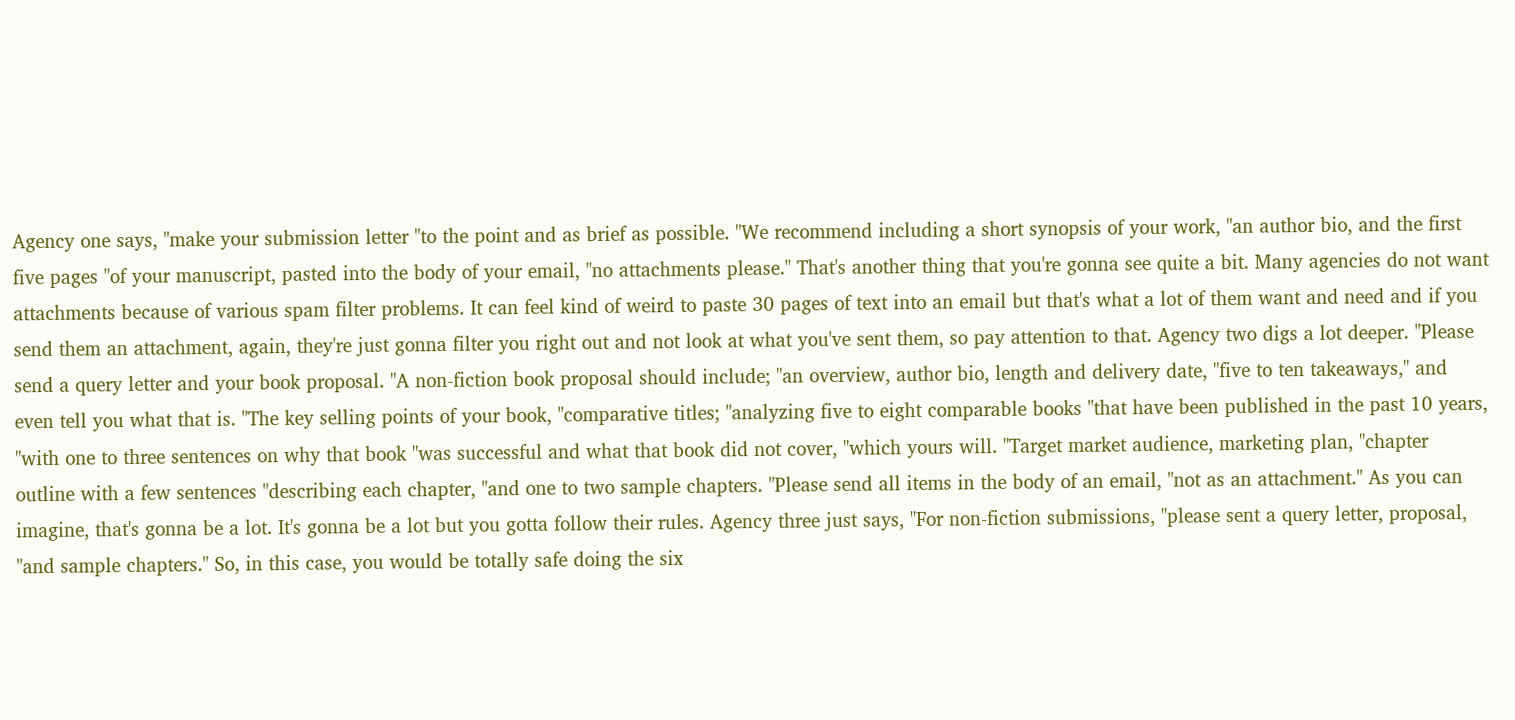Agency one says, "make your submission letter "to the point and as brief as possible. "We recommend including a short synopsis of your work, "an author bio, and the first five pages "of your manuscript, pasted into the body of your email, "no attachments please." That's another thing that you're gonna see quite a bit. Many agencies do not want attachments because of various spam filter problems. It can feel kind of weird to paste 30 pages of text into an email but that's what a lot of them want and need and if you send them an attachment, again, they're just gonna filter you right out and not look at what you've sent them, so pay attention to that. Agency two digs a lot deeper. "Please send a query letter and your book proposal. "A non-fiction book proposal should include; "an overview, author bio, length and delivery date, "five to ten takeaways," and even tell you what that is. "The key selling points of your book, "comparative titles; "analyzing five to eight comparable books "that have been published in the past 10 years, "with one to three sentences on why that book "was successful and what that book did not cover, "which yours will. "Target market audience, marketing plan, "chapter outline with a few sentences "describing each chapter, "and one to two sample chapters. "Please send all items in the body of an email, "not as an attachment." As you can imagine, that's gonna be a lot. It's gonna be a lot but you gotta follow their rules. Agency three just says, "For non-fiction submissions, "please sent a query letter, proposal, "and sample chapters." So, in this case, you would be totally safe doing the six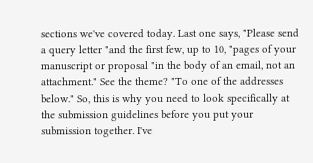sections we've covered today. Last one says, "Please send a query letter "and the first few, up to 10, "pages of your manuscript or proposal "in the body of an email, not an attachment." See the theme? "To one of the addresses below." So, this is why you need to look specifically at the submission guidelines before you put your submission together. I've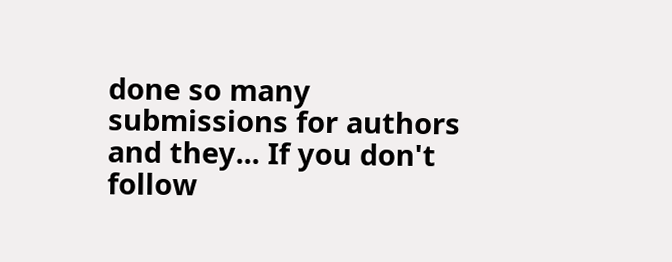done so many submissions for authors and they... If you don't follow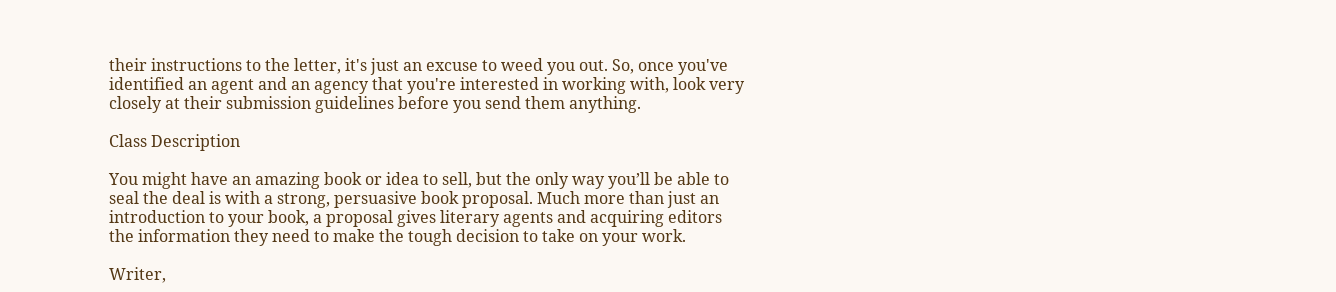their instructions to the letter, it's just an excuse to weed you out. So, once you've identified an agent and an agency that you're interested in working with, look very closely at their submission guidelines before you send them anything.

Class Description

You might have an amazing book or idea to sell, but the only way you’ll be able to seal the deal is with a strong, persuasive book proposal. Much more than just an introduction to your book, a proposal gives literary agents and acquiring editors the information they need to make the tough decision to take on your work.

Writer,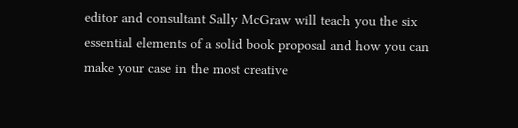editor and consultant Sally McGraw will teach you the six essential elements of a solid book proposal and how you can make your case in the most creative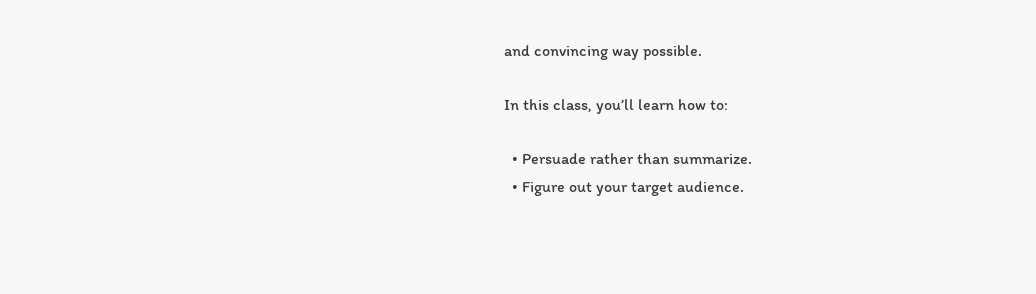and convincing way possible.

In this class, you’ll learn how to:

  • Persuade rather than summarize.
  • Figure out your target audience.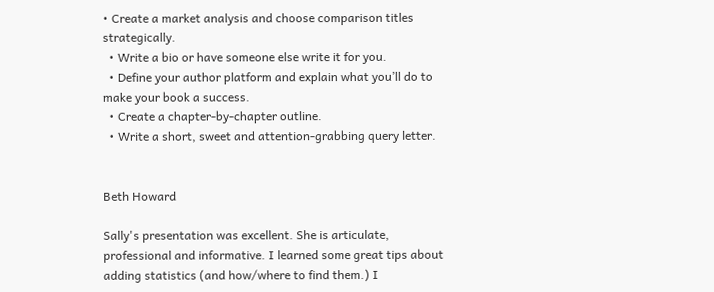• Create a market analysis and choose comparison titles strategically.
  • Write a bio or have someone else write it for you.
  • Define your author platform and explain what you’ll do to make your book a success.
  • Create a chapter-by-chapter outline.
  • Write a short, sweet and attention-grabbing query letter.


Beth Howard

Sally's presentation was excellent. She is articulate, professional and informative. I learned some great tips about adding statistics (and how/where to find them.) I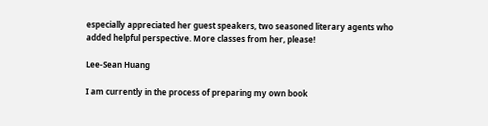especially appreciated her guest speakers, two seasoned literary agents who added helpful perspective. More classes from her, please!

Lee-Sean Huang

I am currently in the process of preparing my own book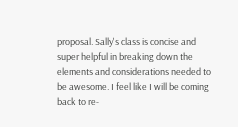proposal. Sally's class is concise and super helpful in breaking down the elements and considerations needed to be awesome. I feel like I will be coming back to re-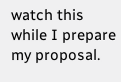watch this while I prepare my proposal.